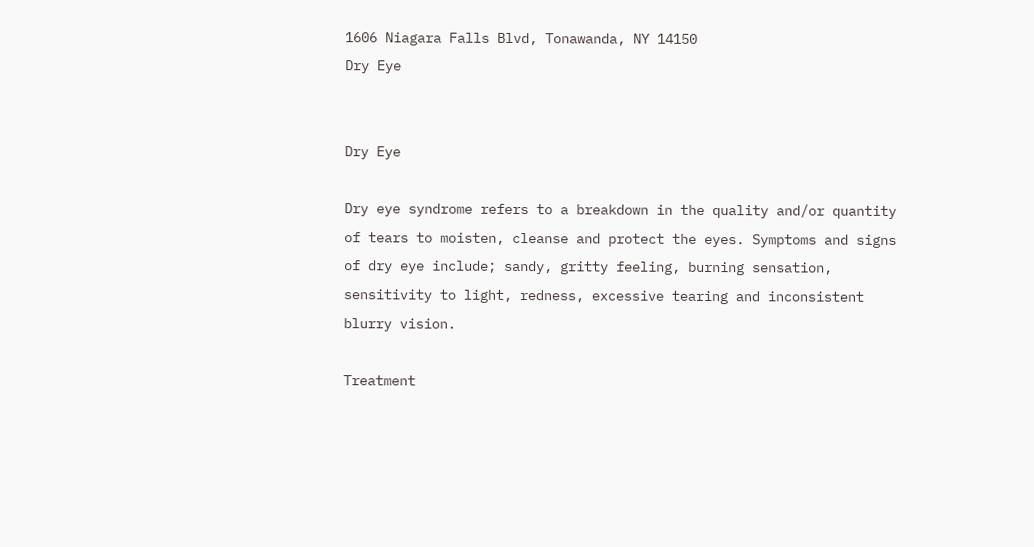1606 Niagara Falls Blvd, Tonawanda, NY 14150
Dry Eye


Dry Eye

Dry eye syndrome refers to a breakdown in the quality and/or quantity of tears to moisten, cleanse and protect the eyes. Symptoms and signs of dry eye include; sandy, gritty feeling, burning sensation, sensitivity to light, redness, excessive tearing and inconsistent blurry vision.

Treatment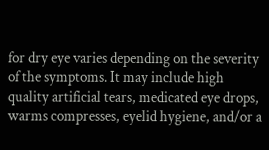for dry eye varies depending on the severity of the symptoms. It may include high quality artificial tears, medicated eye drops, warms compresses, eyelid hygiene, and/or a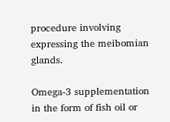procedure involving expressing the meibomian glands.

Omega-3 supplementation in the form of fish oil or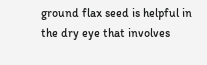ground flax seed is helpful in the dry eye that involves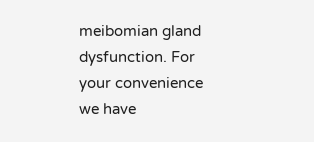meibomian gland dysfunction. For your convenience we have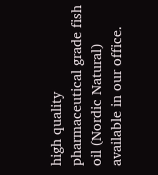high quality pharmaceutical grade fish oil (Nordic Natural) available in our office.